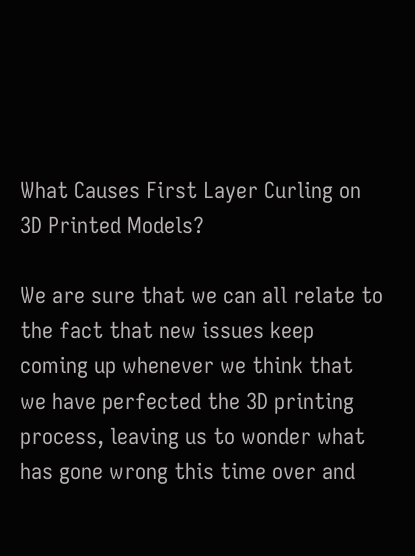What Causes First Layer Curling on 3D Printed Models?

We are sure that we can all relate to the fact that new issues keep coming up whenever we think that we have perfected the 3D printing process, leaving us to wonder what has gone wrong this time over and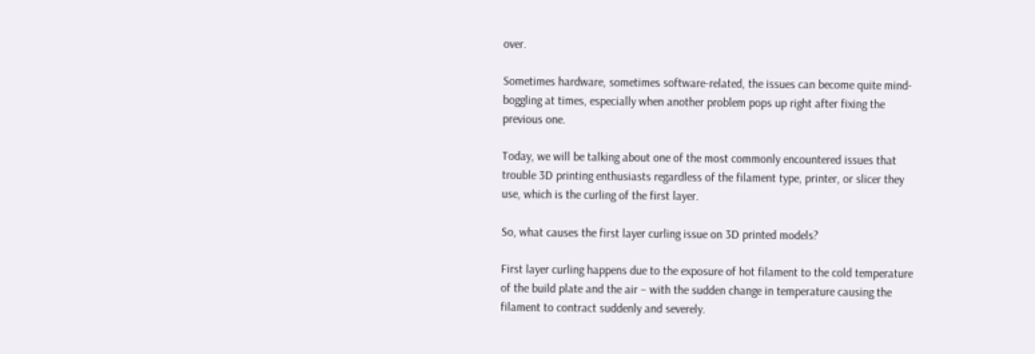over.

Sometimes hardware, sometimes software-related, the issues can become quite mind-boggling at times, especially when another problem pops up right after fixing the previous one.

Today, we will be talking about one of the most commonly encountered issues that trouble 3D printing enthusiasts regardless of the filament type, printer, or slicer they use, which is the curling of the first layer.

So, what causes the first layer curling issue on 3D printed models?

First layer curling happens due to the exposure of hot filament to the cold temperature of the build plate and the air – with the sudden change in temperature causing the filament to contract suddenly and severely.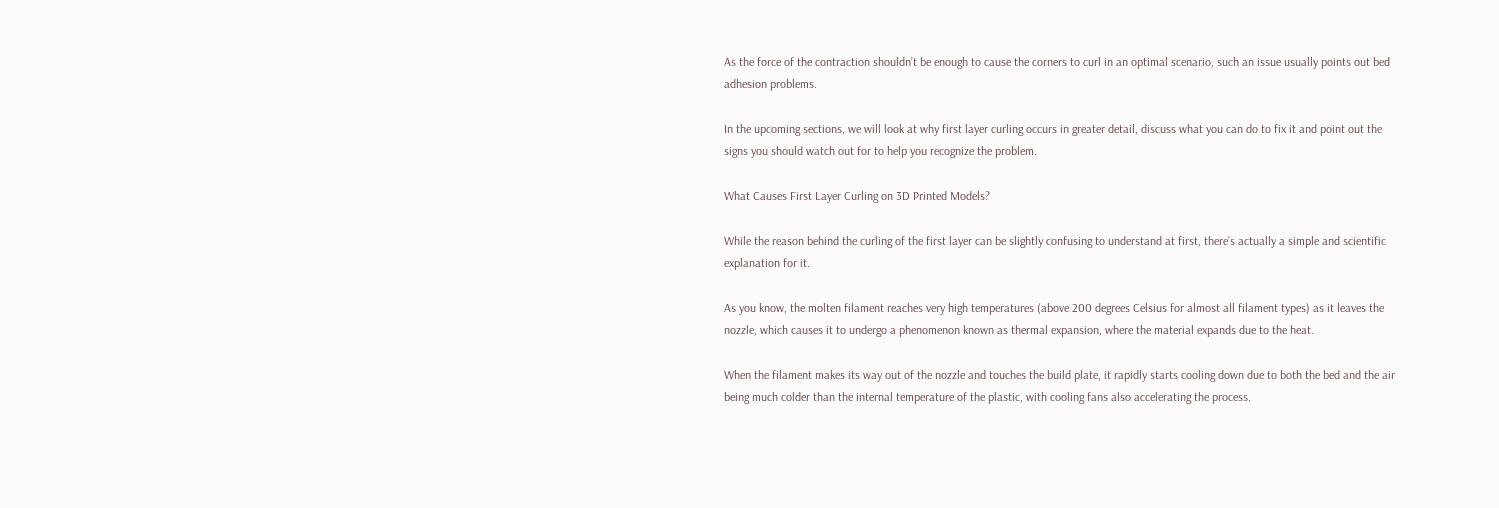As the force of the contraction shouldn’t be enough to cause the corners to curl in an optimal scenario, such an issue usually points out bed adhesion problems.

In the upcoming sections, we will look at why first layer curling occurs in greater detail, discuss what you can do to fix it and point out the signs you should watch out for to help you recognize the problem.

What Causes First Layer Curling on 3D Printed Models?

While the reason behind the curling of the first layer can be slightly confusing to understand at first, there’s actually a simple and scientific explanation for it.

As you know, the molten filament reaches very high temperatures (above 200 degrees Celsius for almost all filament types) as it leaves the nozzle, which causes it to undergo a phenomenon known as thermal expansion, where the material expands due to the heat.

When the filament makes its way out of the nozzle and touches the build plate, it rapidly starts cooling down due to both the bed and the air being much colder than the internal temperature of the plastic, with cooling fans also accelerating the process.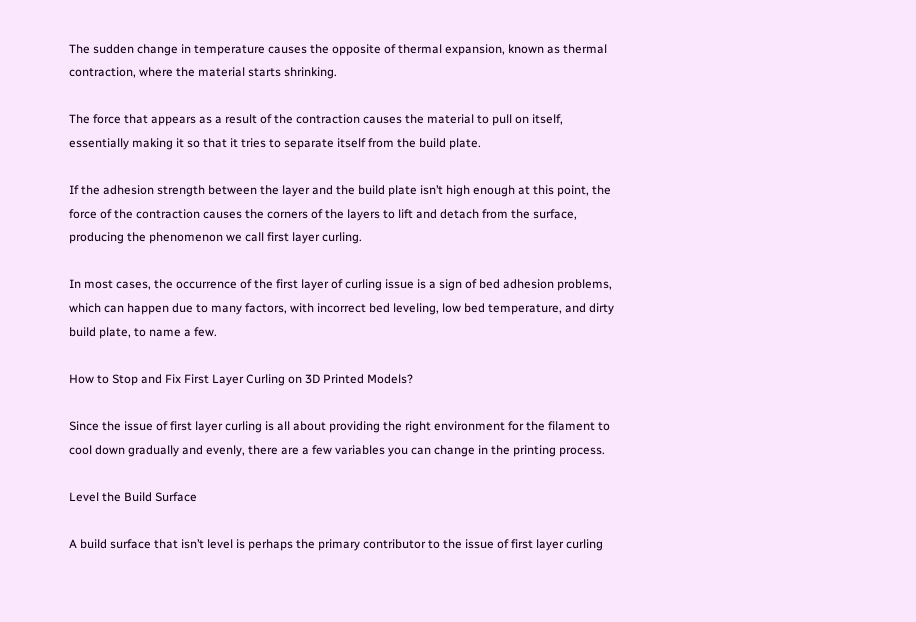The sudden change in temperature causes the opposite of thermal expansion, known as thermal contraction, where the material starts shrinking.

The force that appears as a result of the contraction causes the material to pull on itself, essentially making it so that it tries to separate itself from the build plate.

If the adhesion strength between the layer and the build plate isn’t high enough at this point, the force of the contraction causes the corners of the layers to lift and detach from the surface, producing the phenomenon we call first layer curling.

In most cases, the occurrence of the first layer of curling issue is a sign of bed adhesion problems, which can happen due to many factors, with incorrect bed leveling, low bed temperature, and dirty build plate, to name a few.

How to Stop and Fix First Layer Curling on 3D Printed Models?

Since the issue of first layer curling is all about providing the right environment for the filament to cool down gradually and evenly, there are a few variables you can change in the printing process.

Level the Build Surface

A build surface that isn’t level is perhaps the primary contributor to the issue of first layer curling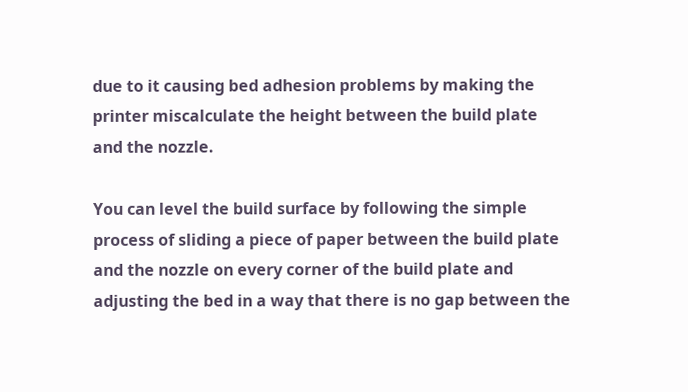due to it causing bed adhesion problems by making the printer miscalculate the height between the build plate and the nozzle.

You can level the build surface by following the simple process of sliding a piece of paper between the build plate and the nozzle on every corner of the build plate and adjusting the bed in a way that there is no gap between the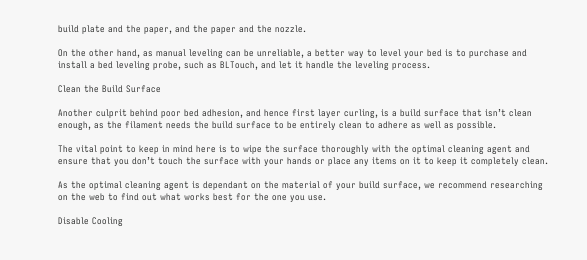build plate and the paper, and the paper and the nozzle.

On the other hand, as manual leveling can be unreliable, a better way to level your bed is to purchase and install a bed leveling probe, such as BLTouch, and let it handle the leveling process.

Clean the Build Surface

Another culprit behind poor bed adhesion, and hence first layer curling, is a build surface that isn’t clean enough, as the filament needs the build surface to be entirely clean to adhere as well as possible.

The vital point to keep in mind here is to wipe the surface thoroughly with the optimal cleaning agent and ensure that you don’t touch the surface with your hands or place any items on it to keep it completely clean.

As the optimal cleaning agent is dependant on the material of your build surface, we recommend researching on the web to find out what works best for the one you use.

Disable Cooling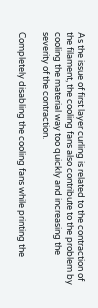As the issue of first layer curling is related to the contraction of the filament, the cooling fans also contribute to the problem by cooling the material way too quickly and increasing the severity of the contraction.

Completely disabling the cooling fans while printing the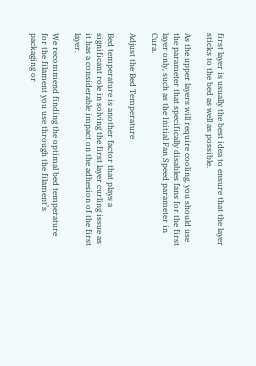first layer is usually the best idea to ensure that the layer sticks to the bed as well as possible.

As the upper layers will require cooling, you should use the parameter that specifically disables fans for the first layer only, such as the Initial Fan Speed parameter in Cura.

Adjust the Bed Temperature

Bed temperature is another factor that plays a significant role in solving the first layer curling issue as it has a considerable impact on the adhesion of the first layer.

We recommend finding the optimal bed temperature for the filament you use through the filament’s packaging or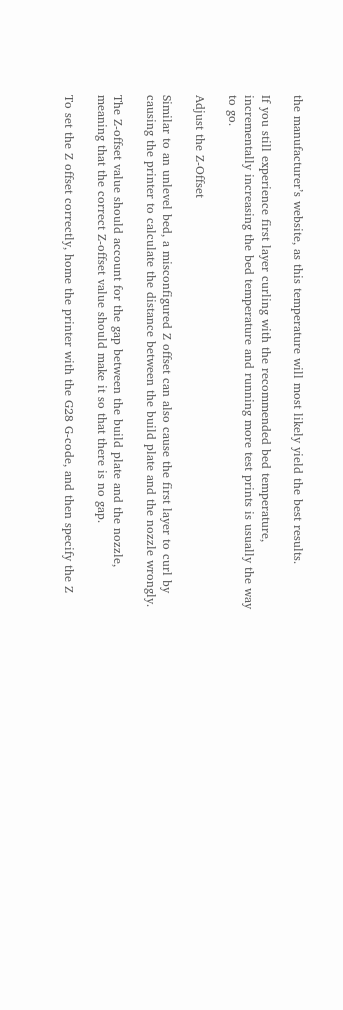the manufacturer’s website, as this temperature will most likely yield the best results.

If you still experience first layer curling with the recommended bed temperature, incrementally increasing the bed temperature and running more test prints is usually the way to go.

Adjust the Z-Offset

Similar to an unlevel bed, a misconfigured Z offset can also cause the first layer to curl by causing the printer to calculate the distance between the build plate and the nozzle wrongly.

The Z-offset value should account for the gap between the build plate and the nozzle, meaning that the correct Z-offset value should make it so that there is no gap.

To set the Z offset correctly, home the printer with the G28 G-code, and then specify the Z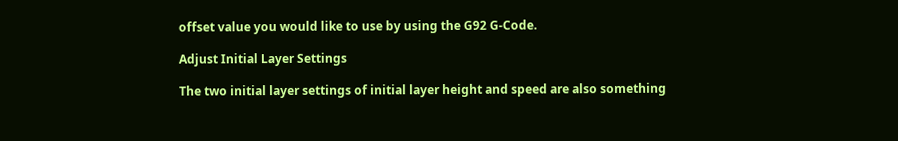offset value you would like to use by using the G92 G-Code.

Adjust Initial Layer Settings

The two initial layer settings of initial layer height and speed are also something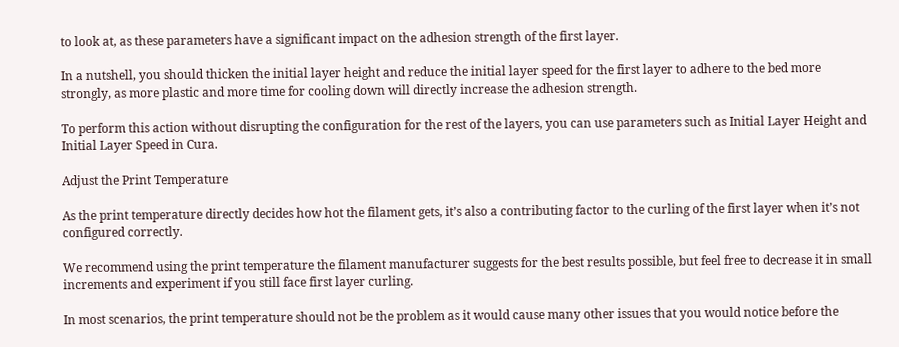to look at, as these parameters have a significant impact on the adhesion strength of the first layer.

In a nutshell, you should thicken the initial layer height and reduce the initial layer speed for the first layer to adhere to the bed more strongly, as more plastic and more time for cooling down will directly increase the adhesion strength.

To perform this action without disrupting the configuration for the rest of the layers, you can use parameters such as Initial Layer Height and Initial Layer Speed in Cura.

Adjust the Print Temperature

As the print temperature directly decides how hot the filament gets, it’s also a contributing factor to the curling of the first layer when it’s not configured correctly.

We recommend using the print temperature the filament manufacturer suggests for the best results possible, but feel free to decrease it in small increments and experiment if you still face first layer curling.

In most scenarios, the print temperature should not be the problem as it would cause many other issues that you would notice before the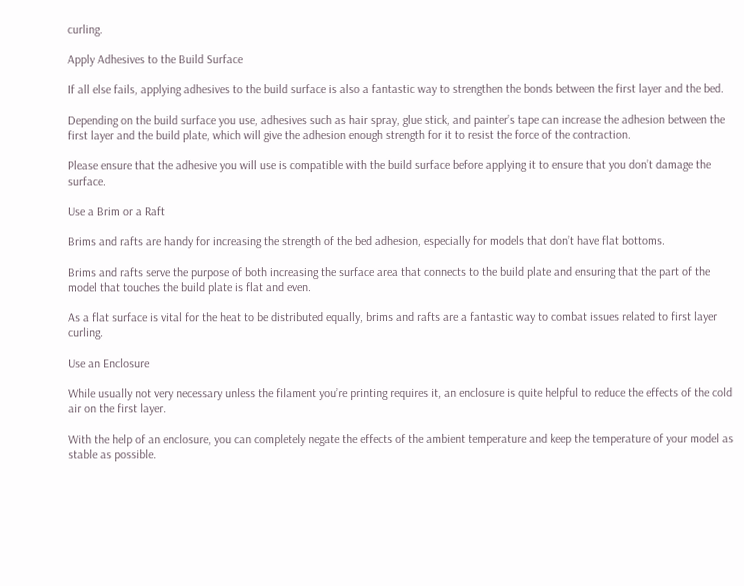curling.

Apply Adhesives to the Build Surface

If all else fails, applying adhesives to the build surface is also a fantastic way to strengthen the bonds between the first layer and the bed.

Depending on the build surface you use, adhesives such as hair spray, glue stick, and painter’s tape can increase the adhesion between the first layer and the build plate, which will give the adhesion enough strength for it to resist the force of the contraction.

Please ensure that the adhesive you will use is compatible with the build surface before applying it to ensure that you don’t damage the surface.

Use a Brim or a Raft

Brims and rafts are handy for increasing the strength of the bed adhesion, especially for models that don’t have flat bottoms.

Brims and rafts serve the purpose of both increasing the surface area that connects to the build plate and ensuring that the part of the model that touches the build plate is flat and even.

As a flat surface is vital for the heat to be distributed equally, brims and rafts are a fantastic way to combat issues related to first layer curling.

Use an Enclosure

While usually not very necessary unless the filament you’re printing requires it, an enclosure is quite helpful to reduce the effects of the cold air on the first layer.

With the help of an enclosure, you can completely negate the effects of the ambient temperature and keep the temperature of your model as stable as possible.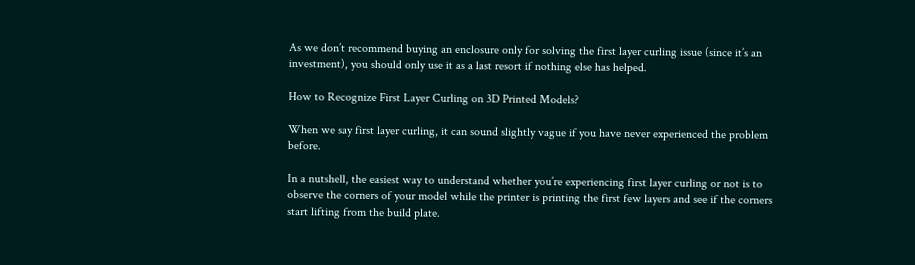As we don’t recommend buying an enclosure only for solving the first layer curling issue (since it’s an investment), you should only use it as a last resort if nothing else has helped.

How to Recognize First Layer Curling on 3D Printed Models?

When we say first layer curling, it can sound slightly vague if you have never experienced the problem before.

In a nutshell, the easiest way to understand whether you’re experiencing first layer curling or not is to observe the corners of your model while the printer is printing the first few layers and see if the corners start lifting from the build plate.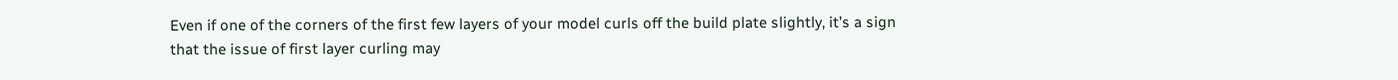Even if one of the corners of the first few layers of your model curls off the build plate slightly, it’s a sign that the issue of first layer curling may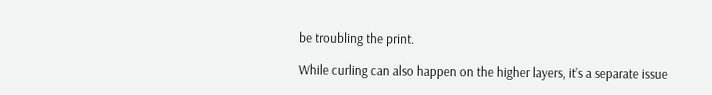be troubling the print.

While curling can also happen on the higher layers, it’s a separate issue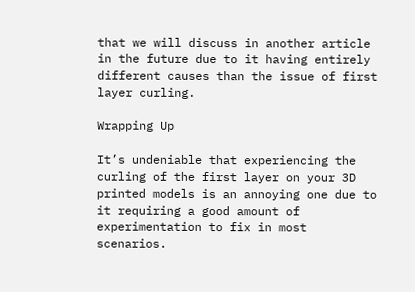that we will discuss in another article in the future due to it having entirely different causes than the issue of first layer curling.

Wrapping Up

It’s undeniable that experiencing the curling of the first layer on your 3D printed models is an annoying one due to it requiring a good amount of experimentation to fix in most scenarios.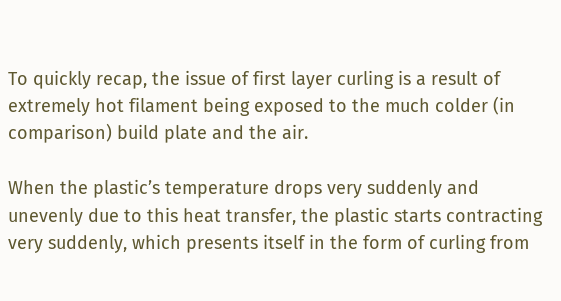To quickly recap, the issue of first layer curling is a result of extremely hot filament being exposed to the much colder (in comparison) build plate and the air.

When the plastic’s temperature drops very suddenly and unevenly due to this heat transfer, the plastic starts contracting very suddenly, which presents itself in the form of curling from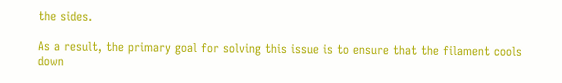the sides.

As a result, the primary goal for solving this issue is to ensure that the filament cools down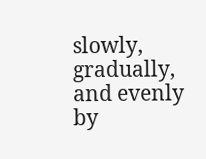slowly, gradually, and evenly by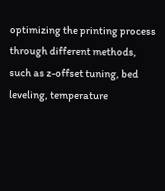optimizing the printing process through different methods, such as z-offset tuning, bed leveling, temperature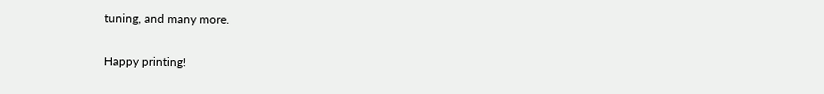tuning, and many more.

Happy printing!